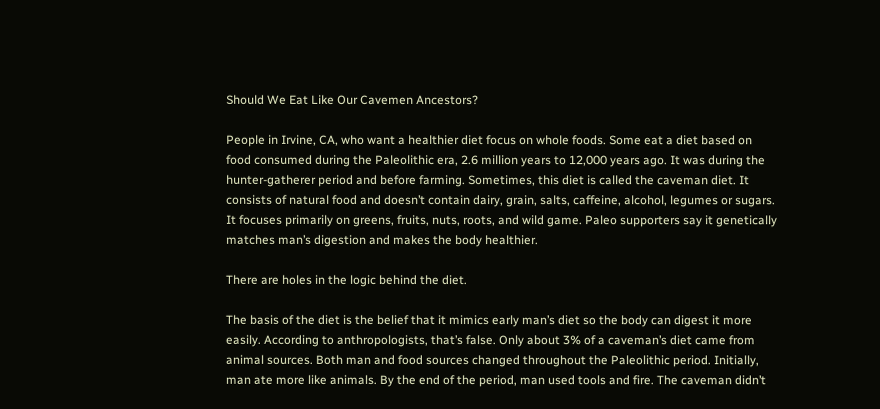Should We Eat Like Our Cavemen Ancestors?

People in Irvine, CA, who want a healthier diet focus on whole foods. Some eat a diet based on food consumed during the Paleolithic era, 2.6 million years to 12,000 years ago. It was during the hunter-gatherer period and before farming. Sometimes, this diet is called the caveman diet. It consists of natural food and doesn’t contain dairy, grain, salts, caffeine, alcohol, legumes or sugars. It focuses primarily on greens, fruits, nuts, roots, and wild game. Paleo supporters say it genetically matches man’s digestion and makes the body healthier.

There are holes in the logic behind the diet.

The basis of the diet is the belief that it mimics early man’s diet so the body can digest it more easily. According to anthropologists, that’s false. Only about 3% of a caveman’s diet came from animal sources. Both man and food sources changed throughout the Paleolithic period. Initially, man ate more like animals. By the end of the period, man used tools and fire. The caveman didn’t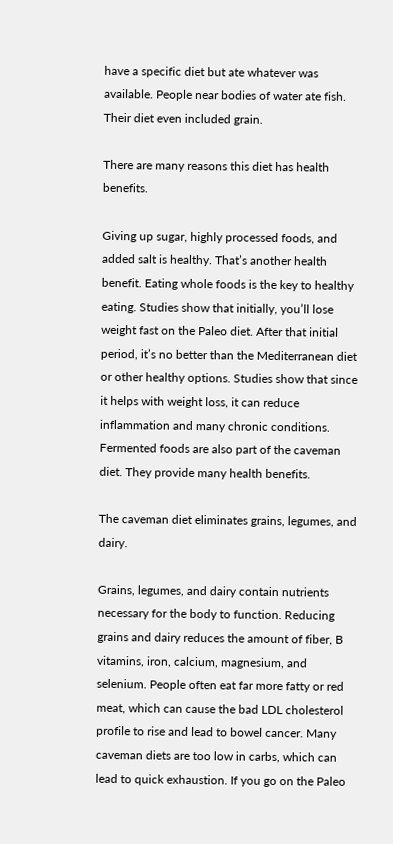have a specific diet but ate whatever was available. People near bodies of water ate fish. Their diet even included grain.

There are many reasons this diet has health benefits.

Giving up sugar, highly processed foods, and added salt is healthy. That’s another health benefit. Eating whole foods is the key to healthy eating. Studies show that initially, you’ll lose weight fast on the Paleo diet. After that initial period, it’s no better than the Mediterranean diet or other healthy options. Studies show that since it helps with weight loss, it can reduce inflammation and many chronic conditions. Fermented foods are also part of the caveman diet. They provide many health benefits.

The caveman diet eliminates grains, legumes, and dairy.

Grains, legumes, and dairy contain nutrients necessary for the body to function. Reducing grains and dairy reduces the amount of fiber, B vitamins, iron, calcium, magnesium, and selenium. People often eat far more fatty or red meat, which can cause the bad LDL cholesterol profile to rise and lead to bowel cancer. Many caveman diets are too low in carbs, which can lead to quick exhaustion. If you go on the Paleo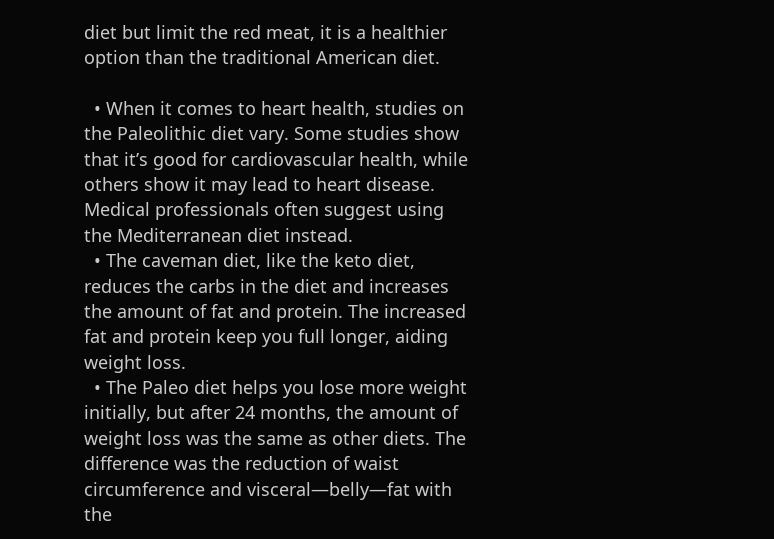diet but limit the red meat, it is a healthier option than the traditional American diet.

  • When it comes to heart health, studies on the Paleolithic diet vary. Some studies show that it’s good for cardiovascular health, while others show it may lead to heart disease. Medical professionals often suggest using the Mediterranean diet instead.
  • The caveman diet, like the keto diet, reduces the carbs in the diet and increases the amount of fat and protein. The increased fat and protein keep you full longer, aiding weight loss.
  • The Paleo diet helps you lose more weight initially, but after 24 months, the amount of weight loss was the same as other diets. The difference was the reduction of waist circumference and visceral—belly—fat with the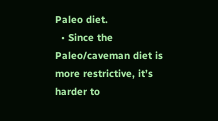Paleo diet.
  • Since the Paleo/caveman diet is more restrictive, it’s harder to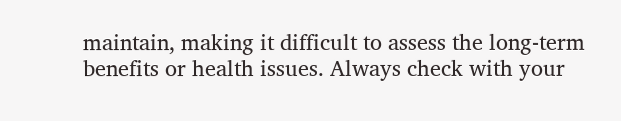maintain, making it difficult to assess the long-term benefits or health issues. Always check with your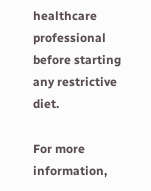healthcare professional before starting any restrictive diet.

For more information,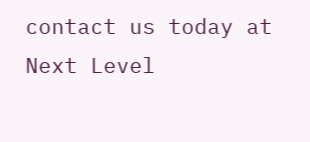contact us today at Next Level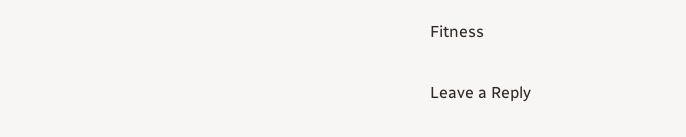Fitness

Leave a Reply